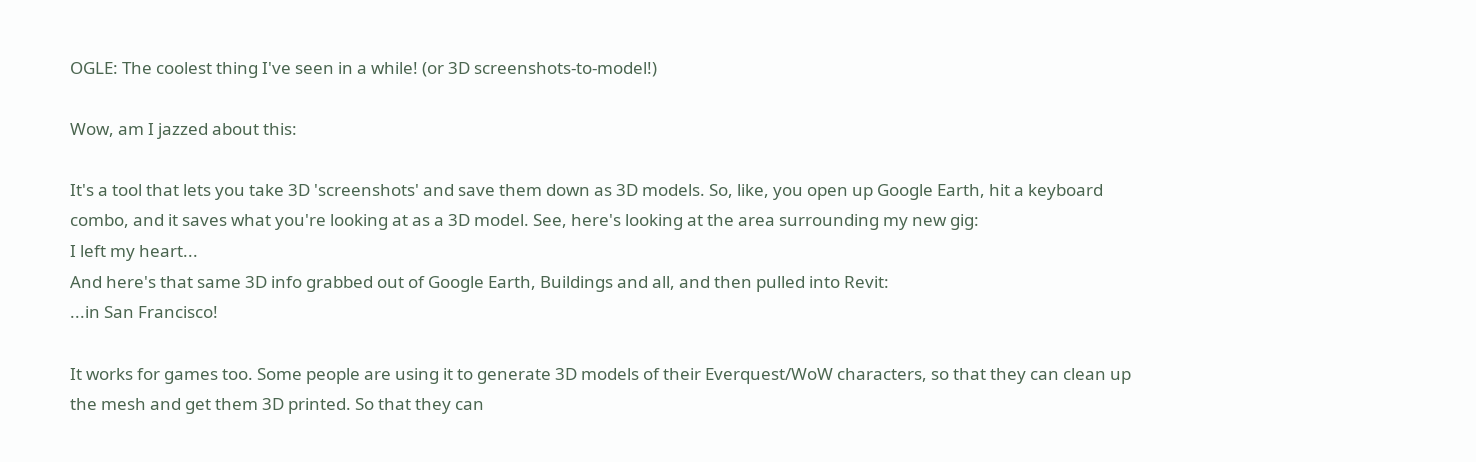OGLE: The coolest thing I've seen in a while! (or 3D screenshots-to-model!)

Wow, am I jazzed about this:

It's a tool that lets you take 3D 'screenshots' and save them down as 3D models. So, like, you open up Google Earth, hit a keyboard combo, and it saves what you're looking at as a 3D model. See, here's looking at the area surrounding my new gig:
I left my heart...
And here's that same 3D info grabbed out of Google Earth, Buildings and all, and then pulled into Revit:
...in San Francisco!

It works for games too. Some people are using it to generate 3D models of their Everquest/WoW characters, so that they can clean up the mesh and get them 3D printed. So that they can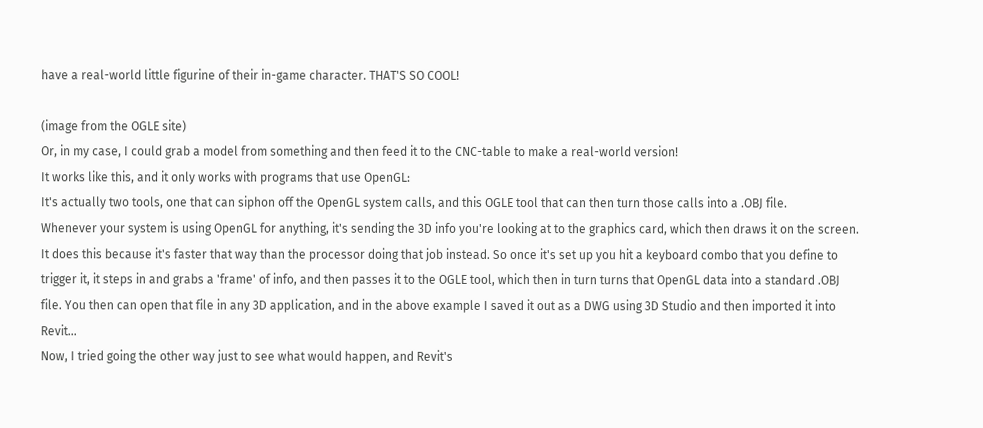have a real-world little figurine of their in-game character. THAT'S SO COOL!

(image from the OGLE site)
Or, in my case, I could grab a model from something and then feed it to the CNC-table to make a real-world version!
It works like this, and it only works with programs that use OpenGL:
It's actually two tools, one that can siphon off the OpenGL system calls, and this OGLE tool that can then turn those calls into a .OBJ file.
Whenever your system is using OpenGL for anything, it's sending the 3D info you're looking at to the graphics card, which then draws it on the screen. It does this because it's faster that way than the processor doing that job instead. So once it's set up you hit a keyboard combo that you define to trigger it, it steps in and grabs a 'frame' of info, and then passes it to the OGLE tool, which then in turn turns that OpenGL data into a standard .OBJ file. You then can open that file in any 3D application, and in the above example I saved it out as a DWG using 3D Studio and then imported it into Revit...
Now, I tried going the other way just to see what would happen, and Revit's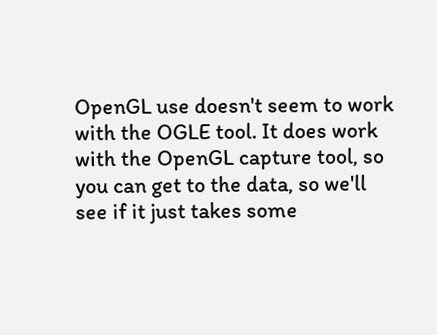OpenGL use doesn't seem to work with the OGLE tool. It does work with the OpenGL capture tool, so you can get to the data, so we'll see if it just takes some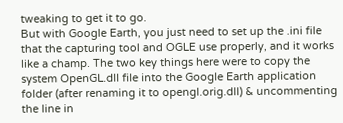tweaking to get it to go.
But with Google Earth, you just need to set up the .ini file that the capturing tool and OGLE use properly, and it works like a champ. The two key things here were to copy the system OpenGL.dll file into the Google Earth application folder (after renaming it to opengl.orig.dll) & uncommenting the line in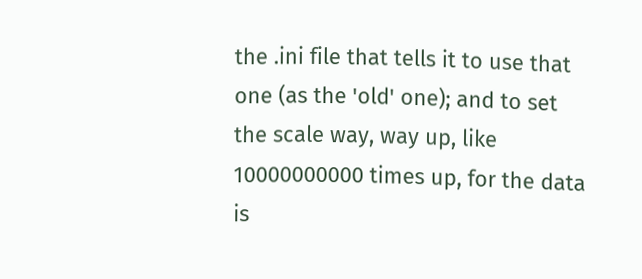the .ini file that tells it to use that one (as the 'old' one); and to set the scale way, way up, like 10000000000 times up, for the data is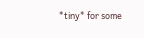*tiny* for some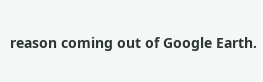reason coming out of Google Earth.